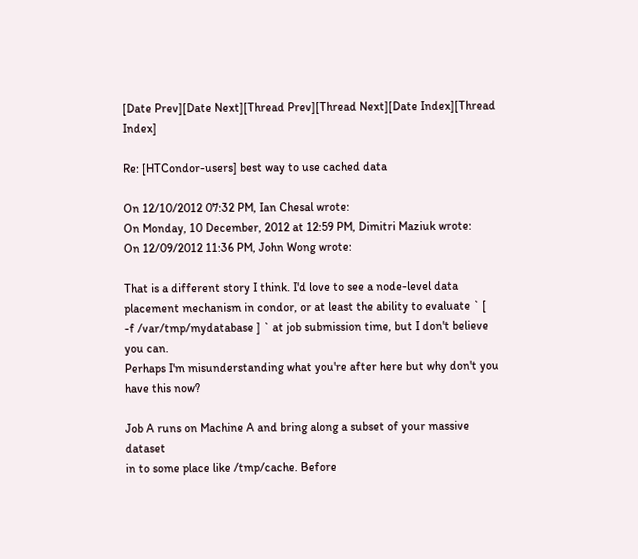[Date Prev][Date Next][Thread Prev][Thread Next][Date Index][Thread Index]

Re: [HTCondor-users] best way to use cached data

On 12/10/2012 07:32 PM, Ian Chesal wrote:
On Monday, 10 December, 2012 at 12:59 PM, Dimitri Maziuk wrote:
On 12/09/2012 11:36 PM, John Wong wrote:

That is a different story I think. I'd love to see a node-level data
placement mechanism in condor, or at least the ability to evaluate ` [
-f /var/tmp/mydatabase ] ` at job submission time, but I don't believe
you can.
Perhaps I'm misunderstanding what you're after here but why don't you
have this now?

Job A runs on Machine A and bring along a subset of your massive dataset
in to some place like /tmp/cache. Before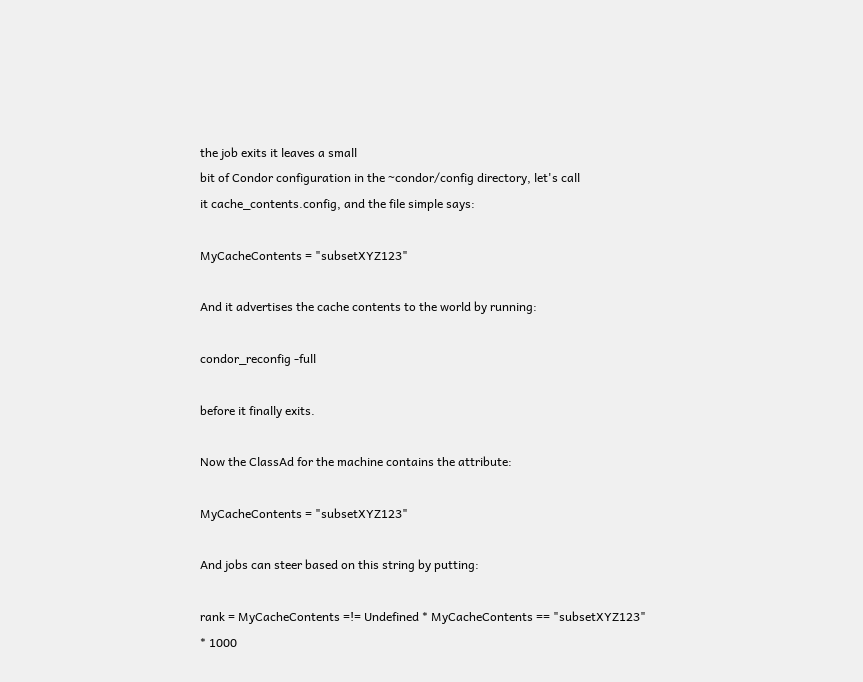the job exits it leaves a small
bit of Condor configuration in the ~condor/config directory, let's call
it cache_contents.config, and the file simple says:

MyCacheContents = "subsetXYZ123"

And it advertises the cache contents to the world by running:

condor_reconfig -full

before it finally exits.

Now the ClassAd for the machine contains the attribute:

MyCacheContents = "subsetXYZ123"

And jobs can steer based on this string by putting:

rank = MyCacheContents =!= Undefined * MyCacheContents == "subsetXYZ123"
* 1000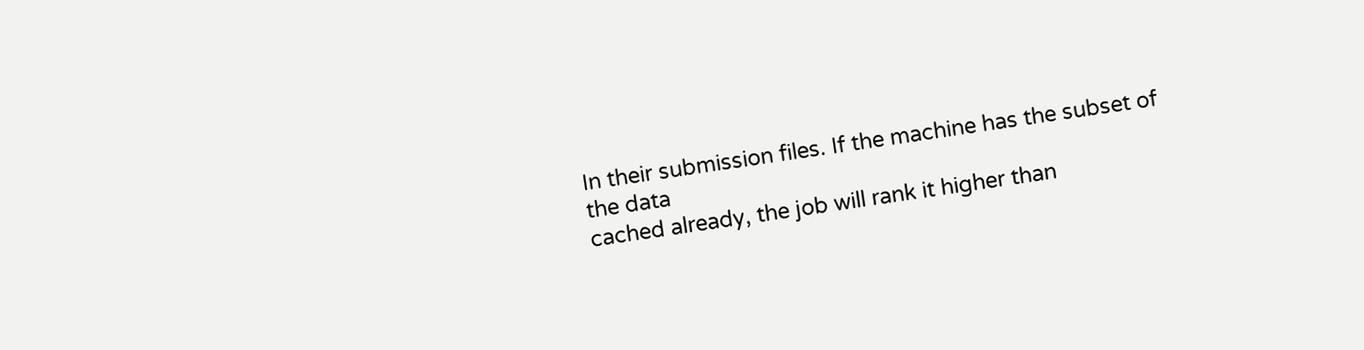In their submission files. If the machine has the subset of the data
cached already, the job will rank it higher than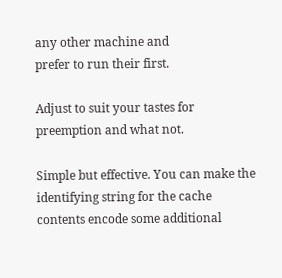any other machine and
prefer to run their first.

Adjust to suit your tastes for preemption and what not.

Simple but effective. You can make the identifying string for the cache
contents encode some additional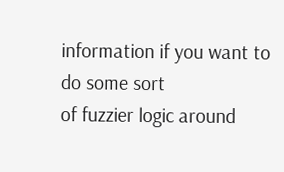information if you want to do some sort
of fuzzier logic around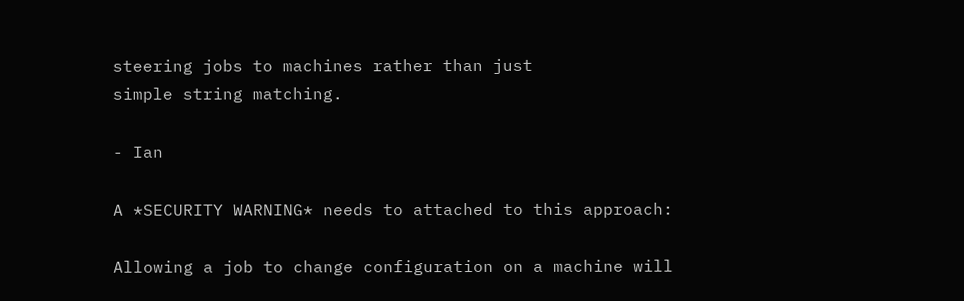steering jobs to machines rather than just
simple string matching.

- Ian

A *SECURITY WARNING* needs to attached to this approach:

Allowing a job to change configuration on a machine will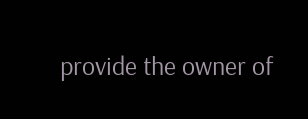provide the owner of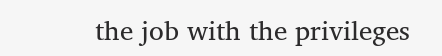the job with the privileges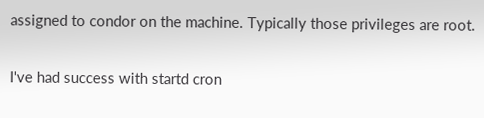assigned to condor on the machine. Typically those privileges are root.

I've had success with startd cron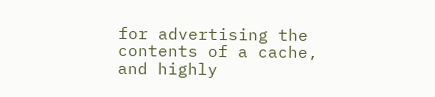for advertising the contents of a cache, and highly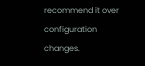recommend it over configuration changes.